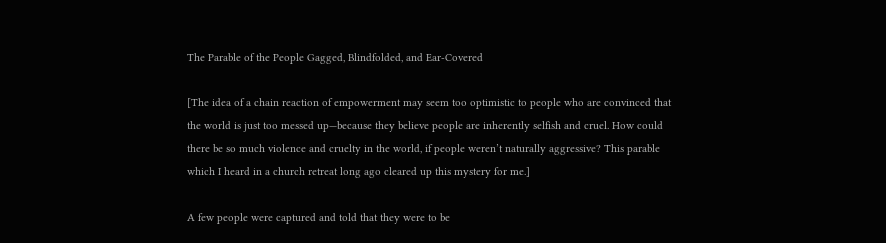The Parable of the People Gagged, Blindfolded, and Ear-Covered

[The idea of a chain reaction of empowerment may seem too optimistic to people who are convinced that the world is just too messed up—because they believe people are inherently selfish and cruel. How could there be so much violence and cruelty in the world, if people weren’t naturally aggressive? This parable which I heard in a church retreat long ago cleared up this mystery for me.]

A few people were captured and told that they were to be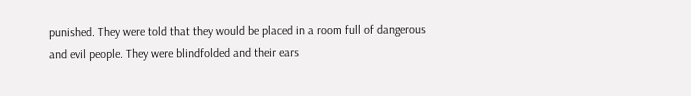punished. They were told that they would be placed in a room full of dangerous and evil people. They were blindfolded and their ears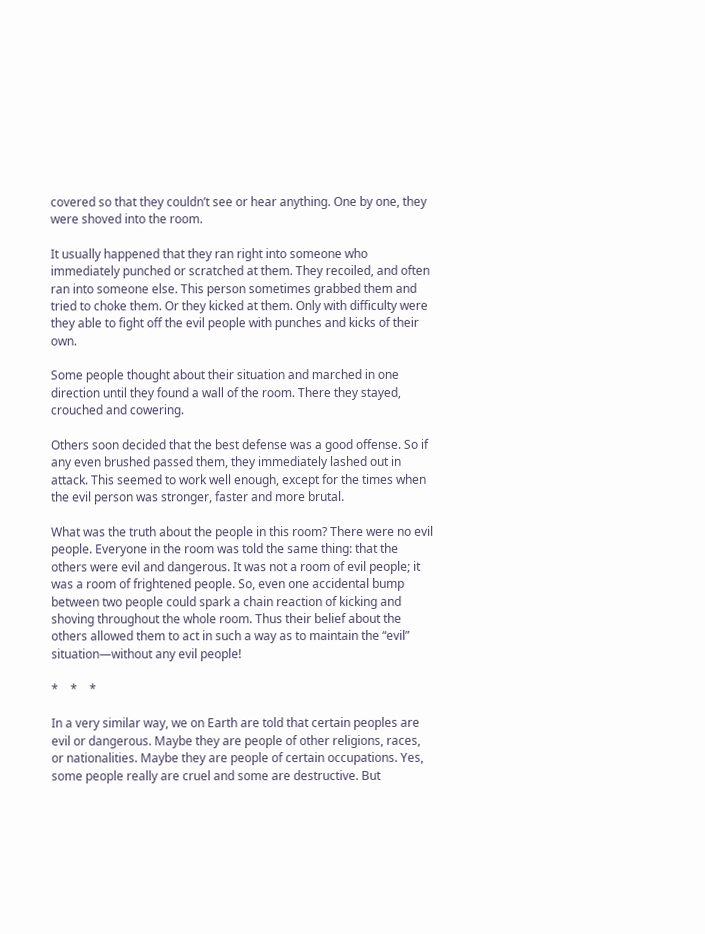covered so that they couldn’t see or hear anything. One by one, they were shoved into the room.

It usually happened that they ran right into someone who immediately punched or scratched at them. They recoiled, and often ran into someone else. This person sometimes grabbed them and tried to choke them. Or they kicked at them. Only with difficulty were they able to fight off the evil people with punches and kicks of their own.

Some people thought about their situation and marched in one direction until they found a wall of the room. There they stayed, crouched and cowering.

Others soon decided that the best defense was a good offense. So if any even brushed passed them, they immediately lashed out in attack. This seemed to work well enough, except for the times when the evil person was stronger, faster and more brutal.

What was the truth about the people in this room? There were no evil people. Everyone in the room was told the same thing: that the others were evil and dangerous. It was not a room of evil people; it was a room of frightened people. So, even one accidental bump between two people could spark a chain reaction of kicking and shoving throughout the whole room. Thus their belief about the others allowed them to act in such a way as to maintain the “evil” situation—without any evil people!

*    *    *

In a very similar way, we on Earth are told that certain peoples are evil or dangerous. Maybe they are people of other religions, races, or nationalities. Maybe they are people of certain occupations. Yes, some people really are cruel and some are destructive. But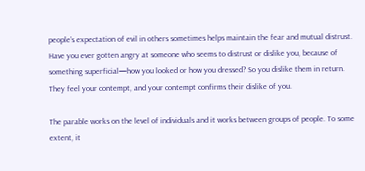people’s expectation of evil in others sometimes helps maintain the fear and mutual distrust. Have you ever gotten angry at someone who seems to distrust or dislike you, because of something superficial—how you looked or how you dressed? So you dislike them in return. They feel your contempt, and your contempt confirms their dislike of you.

The parable works on the level of individuals and it works between groups of people. To some extent, it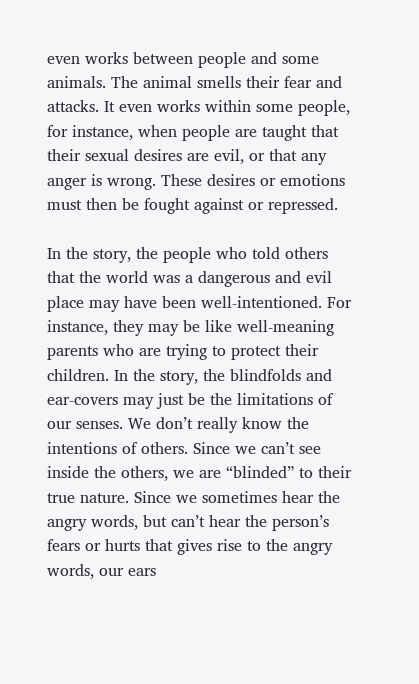even works between people and some animals. The animal smells their fear and attacks. It even works within some people, for instance, when people are taught that their sexual desires are evil, or that any anger is wrong. These desires or emotions must then be fought against or repressed.

In the story, the people who told others that the world was a dangerous and evil place may have been well-intentioned. For instance, they may be like well-meaning parents who are trying to protect their children. In the story, the blindfolds and ear-covers may just be the limitations of our senses. We don’t really know the intentions of others. Since we can’t see inside the others, we are “blinded” to their true nature. Since we sometimes hear the angry words, but can’t hear the person’s fears or hurts that gives rise to the angry words, our ears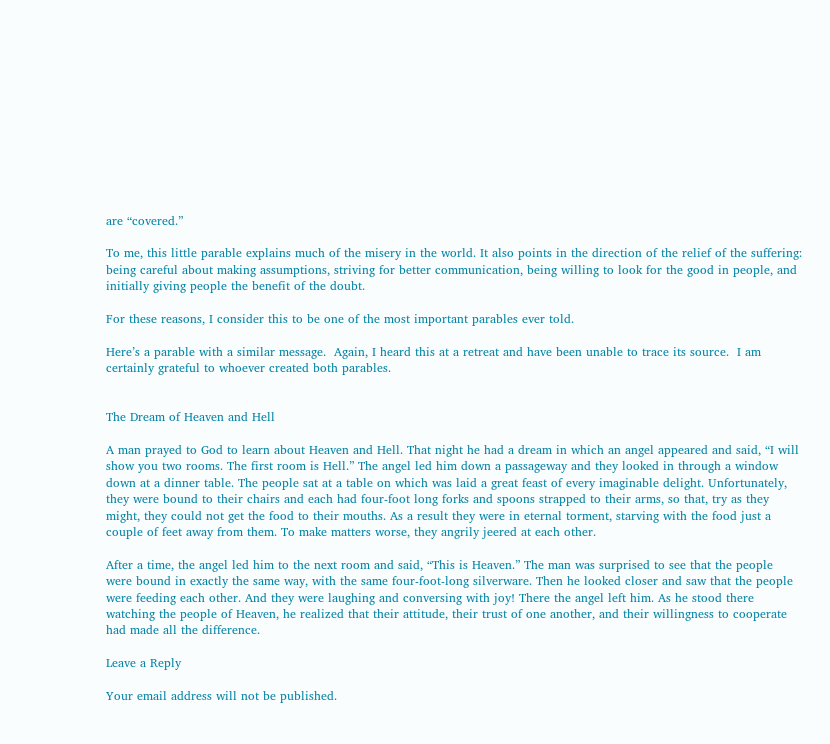are “covered.”

To me, this little parable explains much of the misery in the world. It also points in the direction of the relief of the suffering: being careful about making assumptions, striving for better communication, being willing to look for the good in people, and initially giving people the benefit of the doubt.

For these reasons, I consider this to be one of the most important parables ever told.

Here’s a parable with a similar message.  Again, I heard this at a retreat and have been unable to trace its source.  I am certainly grateful to whoever created both parables.


The Dream of Heaven and Hell

A man prayed to God to learn about Heaven and Hell. That night he had a dream in which an angel appeared and said, “I will show you two rooms. The first room is Hell.” The angel led him down a passageway and they looked in through a window down at a dinner table. The people sat at a table on which was laid a great feast of every imaginable delight. Unfortunately, they were bound to their chairs and each had four-foot long forks and spoons strapped to their arms, so that, try as they might, they could not get the food to their mouths. As a result they were in eternal torment, starving with the food just a couple of feet away from them. To make matters worse, they angrily jeered at each other.

After a time, the angel led him to the next room and said, “This is Heaven.” The man was surprised to see that the people were bound in exactly the same way, with the same four-foot-long silverware. Then he looked closer and saw that the people were feeding each other. And they were laughing and conversing with joy! There the angel left him. As he stood there watching the people of Heaven, he realized that their attitude, their trust of one another, and their willingness to cooperate had made all the difference.

Leave a Reply

Your email address will not be published.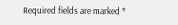Required fields are marked *